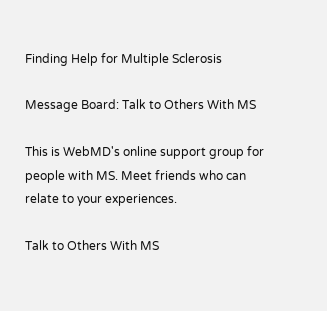Finding Help for Multiple Sclerosis

Message Board: Talk to Others With MS

This is WebMD's online support group for people with MS. Meet friends who can relate to your experiences.

Talk to Others With MS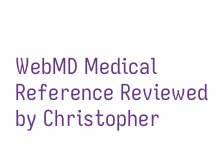WebMD Medical Reference Reviewed by Christopher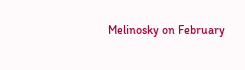Melinosky on February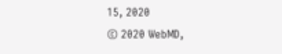15, 2020
© 2020 WebMD,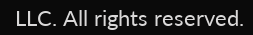LLC. All rights reserved.